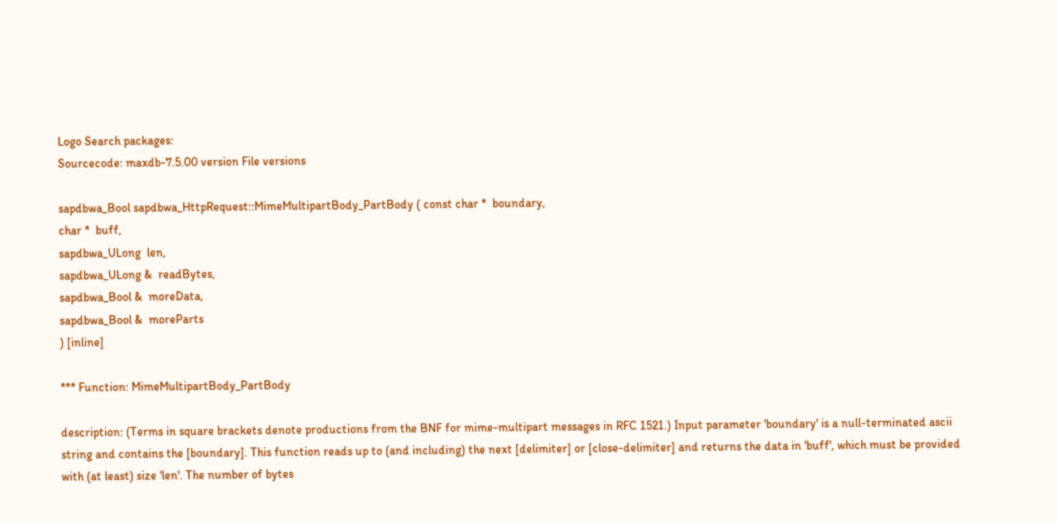Logo Search packages:
Sourcecode: maxdb-7.5.00 version File versions

sapdbwa_Bool sapdbwa_HttpRequest::MimeMultipartBody_PartBody ( const char *  boundary,
char *  buff,
sapdbwa_ULong  len,
sapdbwa_ULong &  readBytes,
sapdbwa_Bool &  moreData,
sapdbwa_Bool &  moreParts
) [inline]

*** Function: MimeMultipartBody_PartBody

description: (Terms in square brackets denote productions from the BNF for mime-multipart messages in RFC 1521.) Input parameter 'boundary' is a null-terminated ascii string and contains the [boundary]. This function reads up to (and including) the next [delimiter] or [close-delimiter] and returns the data in 'buff', which must be provided with (at least) size 'len'. The number of bytes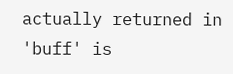actually returned in 'buff' is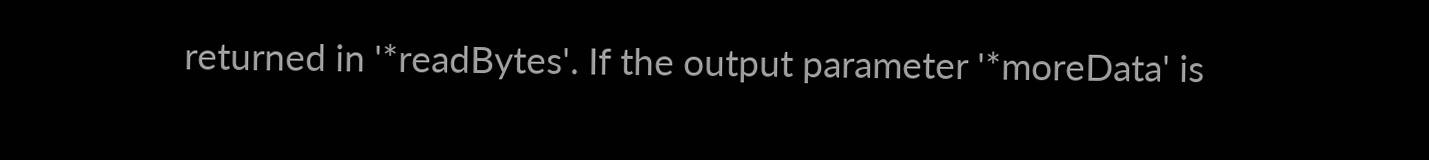returned in '*readBytes'. If the output parameter '*moreData' is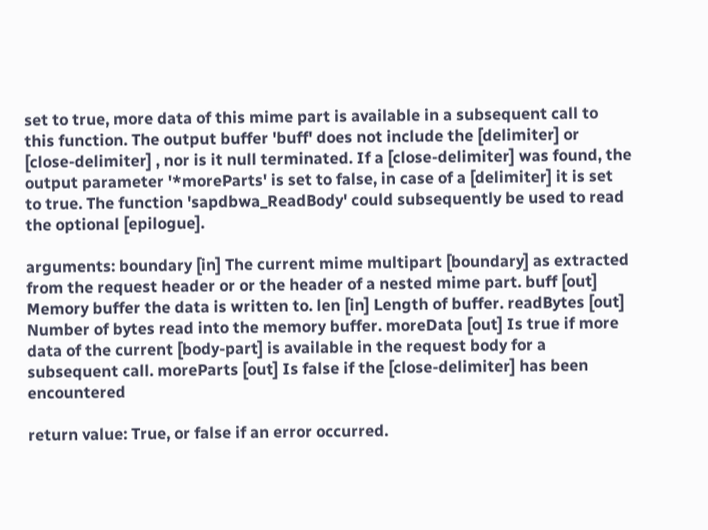set to true, more data of this mime part is available in a subsequent call to this function. The output buffer 'buff' does not include the [delimiter] or [close-delimiter] , nor is it null terminated. If a [close-delimiter] was found, the output parameter '*moreParts' is set to false, in case of a [delimiter] it is set to true. The function 'sapdbwa_ReadBody' could subsequently be used to read the optional [epilogue].

arguments: boundary [in] The current mime multipart [boundary] as extracted from the request header or or the header of a nested mime part. buff [out] Memory buffer the data is written to. len [in] Length of buffer. readBytes [out] Number of bytes read into the memory buffer. moreData [out] Is true if more data of the current [body-part] is available in the request body for a subsequent call. moreParts [out] Is false if the [close-delimiter] has been encountered

return value: True, or false if an error occurred.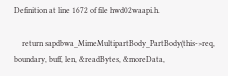Definition at line 1672 of file hwd02waapi.h.

    return sapdbwa_MimeMultipartBody_PartBody(this->req, boundary, buff, len, &readBytes, &moreData,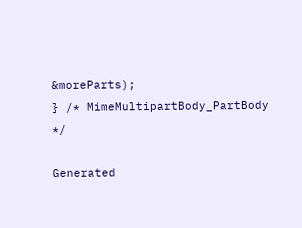&moreParts);
} /* MimeMultipartBody_PartBody */

Generated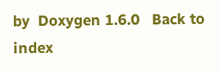by  Doxygen 1.6.0   Back to index